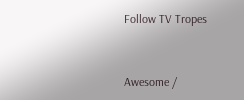Follow TV Tropes


Awesome /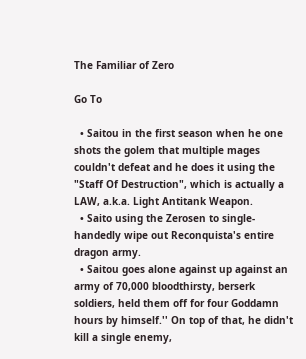The Familiar of Zero

Go To

  • Saitou in the first season when he one shots the golem that multiple mages couldn't defeat and he does it using the "Staff Of Destruction", which is actually a LAW, a.k.a. Light Antitank Weapon.
  • Saito using the Zerosen to single-handedly wipe out Reconquista's entire dragon army.
  • Saitou goes alone against up against an army of 70,000 bloodthirsty, berserk soldiers, held them off for four Goddamn hours by himself.'' On top of that, he didn't kill a single enemy,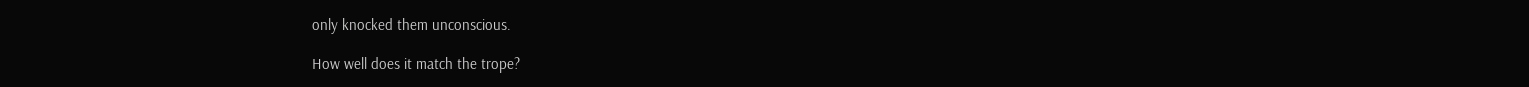only knocked them unconscious.

How well does it match the trope?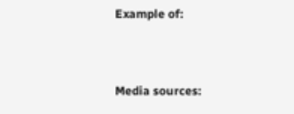Example of:


Media sources: